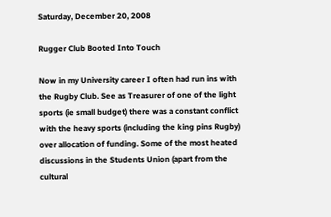Saturday, December 20, 2008

Rugger Club Booted Into Touch

Now in my University career I often had run ins with the Rugby Club. See as Treasurer of one of the light sports (ie small budget) there was a constant conflict with the heavy sports (including the king pins Rugby) over allocation of funding. Some of the most heated discussions in the Students Union (apart from the cultural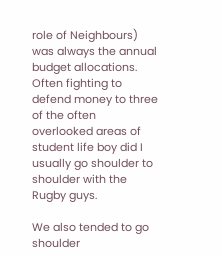role of Neighbours) was always the annual budget allocations. Often fighting to defend money to three of the often overlooked areas of student life boy did I usually go shoulder to shoulder with the Rugby guys.

We also tended to go shoulder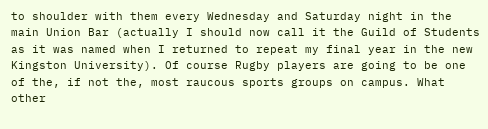to shoulder with them every Wednesday and Saturday night in the main Union Bar (actually I should now call it the Guild of Students as it was named when I returned to repeat my final year in the new Kingston University). Of course Rugby players are going to be one of the, if not the, most raucous sports groups on campus. What other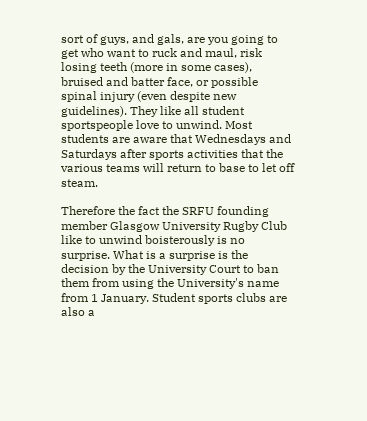sort of guys, and gals, are you going to get who want to ruck and maul, risk losing teeth (more in some cases), bruised and batter face, or possible spinal injury (even despite new guidelines). They like all student sportspeople love to unwind. Most students are aware that Wednesdays and Saturdays after sports activities that the various teams will return to base to let off steam.

Therefore the fact the SRFU founding member Glasgow University Rugby Club like to unwind boisterously is no surprise. What is a surprise is the decision by the University Court to ban them from using the University's name from 1 January. Student sports clubs are also a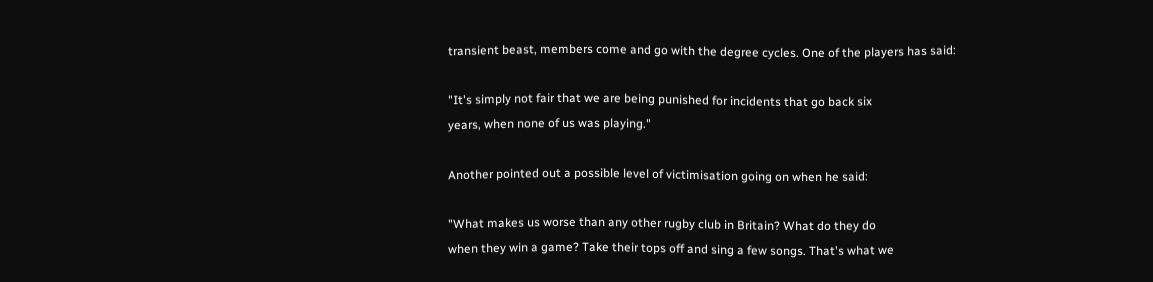transient beast, members come and go with the degree cycles. One of the players has said:

"It's simply not fair that we are being punished for incidents that go back six
years, when none of us was playing."

Another pointed out a possible level of victimisation going on when he said:

"What makes us worse than any other rugby club in Britain? What do they do
when they win a game? Take their tops off and sing a few songs. That's what we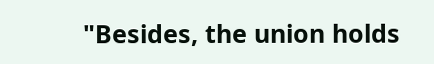"Besides, the union holds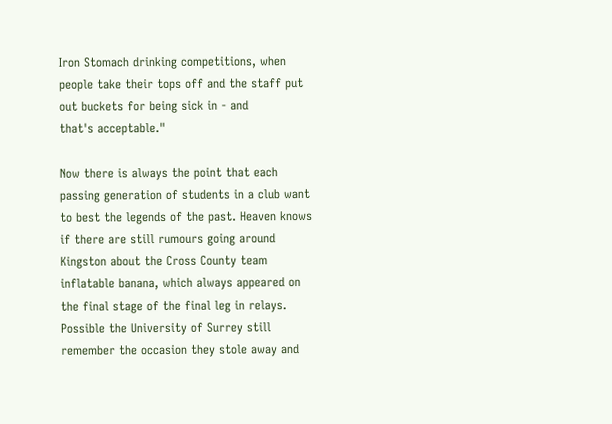Iron Stomach drinking competitions, when
people take their tops off and the staff put out buckets for being sick in - and
that's acceptable."

Now there is always the point that each passing generation of students in a club want to best the legends of the past. Heaven knows if there are still rumours going around Kingston about the Cross County team inflatable banana, which always appeared on the final stage of the final leg in relays. Possible the University of Surrey still remember the occasion they stole away and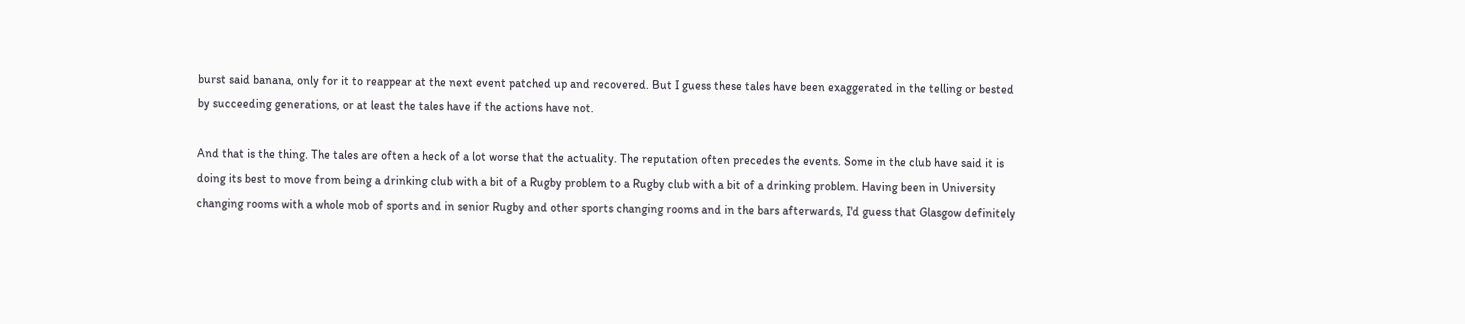burst said banana, only for it to reappear at the next event patched up and recovered. But I guess these tales have been exaggerated in the telling or bested by succeeding generations, or at least the tales have if the actions have not.

And that is the thing. The tales are often a heck of a lot worse that the actuality. The reputation often precedes the events. Some in the club have said it is doing its best to move from being a drinking club with a bit of a Rugby problem to a Rugby club with a bit of a drinking problem. Having been in University changing rooms with a whole mob of sports and in senior Rugby and other sports changing rooms and in the bars afterwards, I'd guess that Glasgow definitely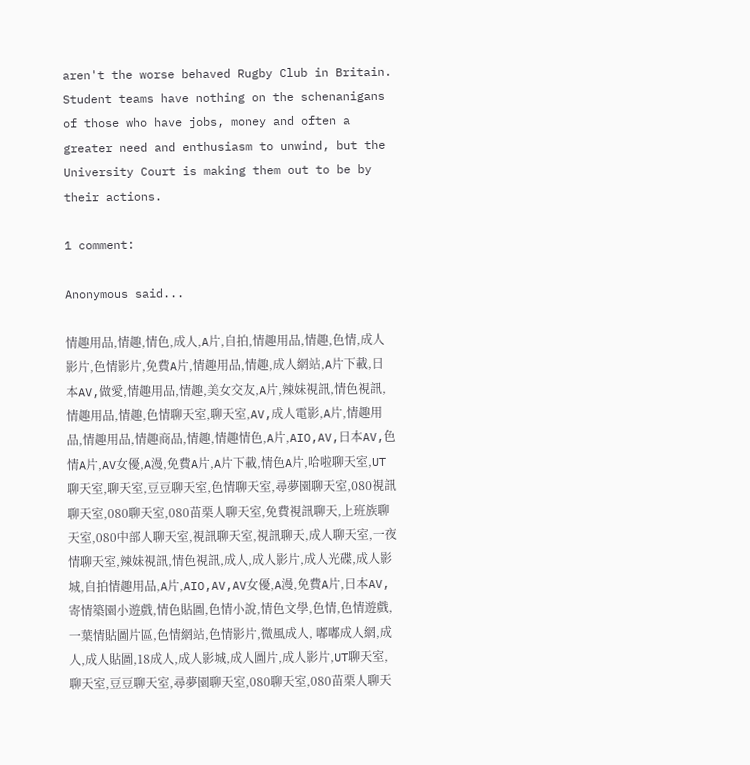aren't the worse behaved Rugby Club in Britain. Student teams have nothing on the schenanigans of those who have jobs, money and often a greater need and enthusiasm to unwind, but the University Court is making them out to be by their actions.

1 comment:

Anonymous said...

情趣用品,情趣,情色,成人,A片,自拍,情趣用品,情趣,色情,成人影片,色情影片,免費A片,情趣用品,情趣,成人網站,A片下載,日本AV,做愛,情趣用品,情趣,美女交友,A片,辣妹視訊,情色視訊,情趣用品,情趣,色情聊天室,聊天室,AV,成人電影,A片,情趣用品,情趣用品,情趣商品,情趣,情趣情色,A片,AIO,AV,日本AV,色情A片,AV女優,A漫,免費A片,A片下載,情色A片,哈啦聊天室,UT聊天室,聊天室,豆豆聊天室,色情聊天室,尋夢園聊天室,080視訊聊天室,080聊天室,080苗栗人聊天室,免費視訊聊天,上班族聊天室,080中部人聊天室,視訊聊天室,視訊聊天,成人聊天室,一夜情聊天室,辣妹視訊,情色視訊,成人,成人影片,成人光碟,成人影城,自拍情趣用品,A片,AIO,AV,AV女優,A漫,免費A片,日本AV,寄情築園小遊戲,情色貼圖,色情小說,情色文學,色情,色情遊戲,一葉情貼圖片區,色情網站,色情影片,微風成人, 嘟嘟成人網,成人,成人貼圖,18成人,成人影城,成人圖片,成人影片,UT聊天室,聊天室,豆豆聊天室,尋夢園聊天室,080聊天室,080苗栗人聊天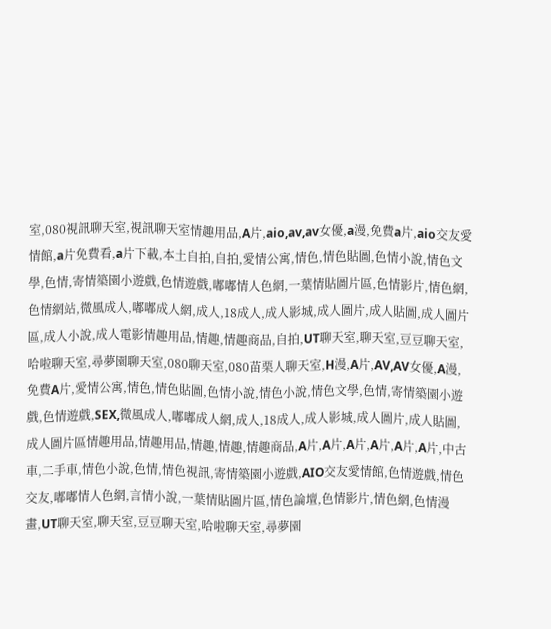室,080視訊聊天室,視訊聊天室情趣用品,A片,aio,av,av女優,a漫,免費a片,aio交友愛情館,a片免費看,a片下載,本土自拍,自拍,愛情公寓,情色,情色貼圖,色情小說,情色文學,色情,寄情築園小遊戲,色情遊戲,嘟嘟情人色網,一葉情貼圖片區,色情影片,情色網,色情網站,微風成人,嘟嘟成人網,成人,18成人,成人影城,成人圖片,成人貼圖,成人圖片區,成人小說,成人電影情趣用品,情趣,情趣商品,自拍,UT聊天室,聊天室,豆豆聊天室,哈啦聊天室,尋夢園聊天室,080聊天室,080苗栗人聊天室,H漫,A片,AV,AV女優,A漫,免費A片,愛情公寓,情色,情色貼圖,色情小說,情色小說,情色文學,色情,寄情築園小遊戲,色情遊戲,SEX,微風成人,嘟嘟成人網,成人,18成人,成人影城,成人圖片,成人貼圖,成人圖片區情趣用品,情趣用品,情趣,情趣,情趣商品,A片,A片,A片,A片,A片,A片,中古車,二手車,情色小說,色情,情色視訊,寄情築園小遊戲,AIO交友愛情館,色情遊戲,情色交友,嘟嘟情人色網,言情小說,一葉情貼圖片區,情色論壇,色情影片,情色網,色情漫畫,UT聊天室,聊天室,豆豆聊天室,哈啦聊天室,尋夢園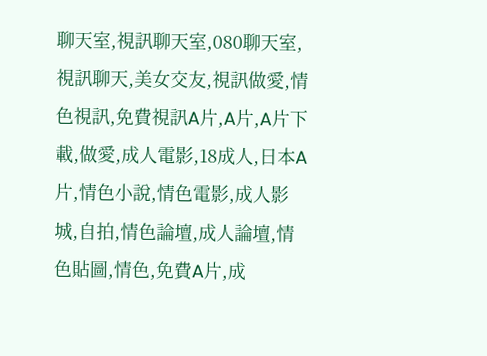聊天室,視訊聊天室,080聊天室,視訊聊天,美女交友,視訊做愛,情色視訊,免費視訊A片,A片,A片下載,做愛,成人電影,18成人,日本A片,情色小說,情色電影,成人影城,自拍,情色論壇,成人論壇,情色貼圖,情色,免費A片,成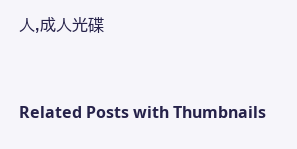人,成人光碟


Related Posts with Thumbnails